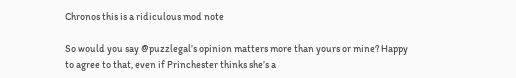Chronos this is a ridiculous mod note

So would you say @puzzlegal’s opinion matters more than yours or mine? Happy to agree to that, even if Princhester thinks she’s a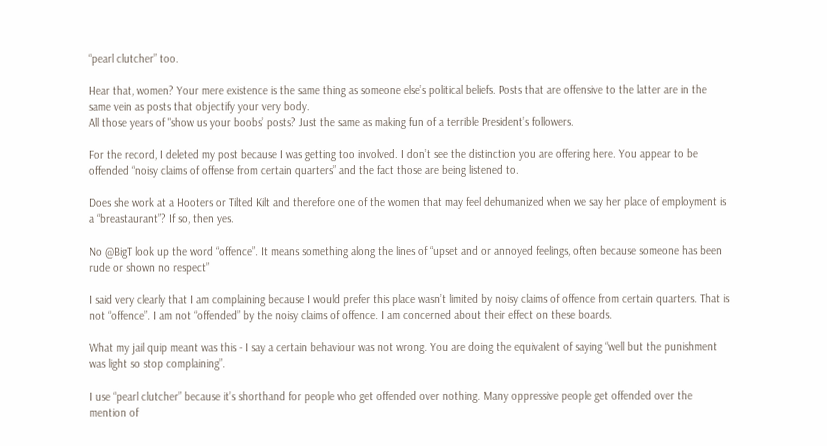“pearl clutcher” too.

Hear that, women? Your mere existence is the same thing as someone else’s political beliefs. Posts that are offensive to the latter are in the same vein as posts that objectify your very body.
All those years of "show us your boobs’ posts? Just the same as making fun of a terrible President’s followers.

For the record, I deleted my post because I was getting too involved. I don’t see the distinction you are offering here. You appear to be offended “noisy claims of offense from certain quarters” and the fact those are being listened to.

Does she work at a Hooters or Tilted Kilt and therefore one of the women that may feel dehumanized when we say her place of employment is a “breastaurant”? If so, then yes.

No @BigT look up the word “offence”. It means something along the lines of “upset and or annoyed feelings, often because someone has been rude or shown no respect”

I said very clearly that I am complaining because I would prefer this place wasn’t limited by noisy claims of offence from certain quarters. That is not “offence”. I am not “offended” by the noisy claims of offence. I am concerned about their effect on these boards.

What my jail quip meant was this - I say a certain behaviour was not wrong. You are doing the equivalent of saying “well but the punishment was light so stop complaining”.

I use “pearl clutcher” because it’s shorthand for people who get offended over nothing. Many oppressive people get offended over the mention of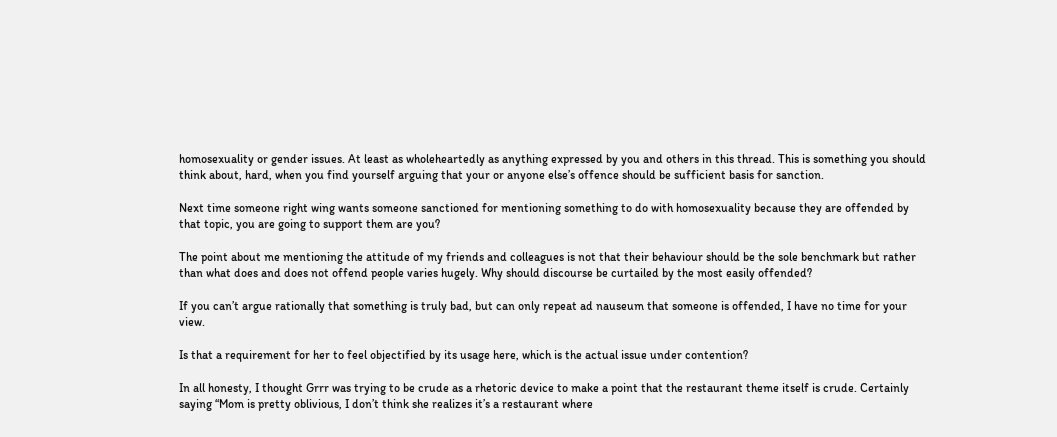homosexuality or gender issues. At least as wholeheartedly as anything expressed by you and others in this thread. This is something you should think about, hard, when you find yourself arguing that your or anyone else’s offence should be sufficient basis for sanction.

Next time someone right wing wants someone sanctioned for mentioning something to do with homosexuality because they are offended by that topic, you are going to support them are you?

The point about me mentioning the attitude of my friends and colleagues is not that their behaviour should be the sole benchmark but rather than what does and does not offend people varies hugely. Why should discourse be curtailed by the most easily offended?

If you can’t argue rationally that something is truly bad, but can only repeat ad nauseum that someone is offended, I have no time for your view.

Is that a requirement for her to feel objectified by its usage here, which is the actual issue under contention?

In all honesty, I thought Grrr was trying to be crude as a rhetoric device to make a point that the restaurant theme itself is crude. Certainly saying “Mom is pretty oblivious, I don’t think she realizes it’s a restaurant where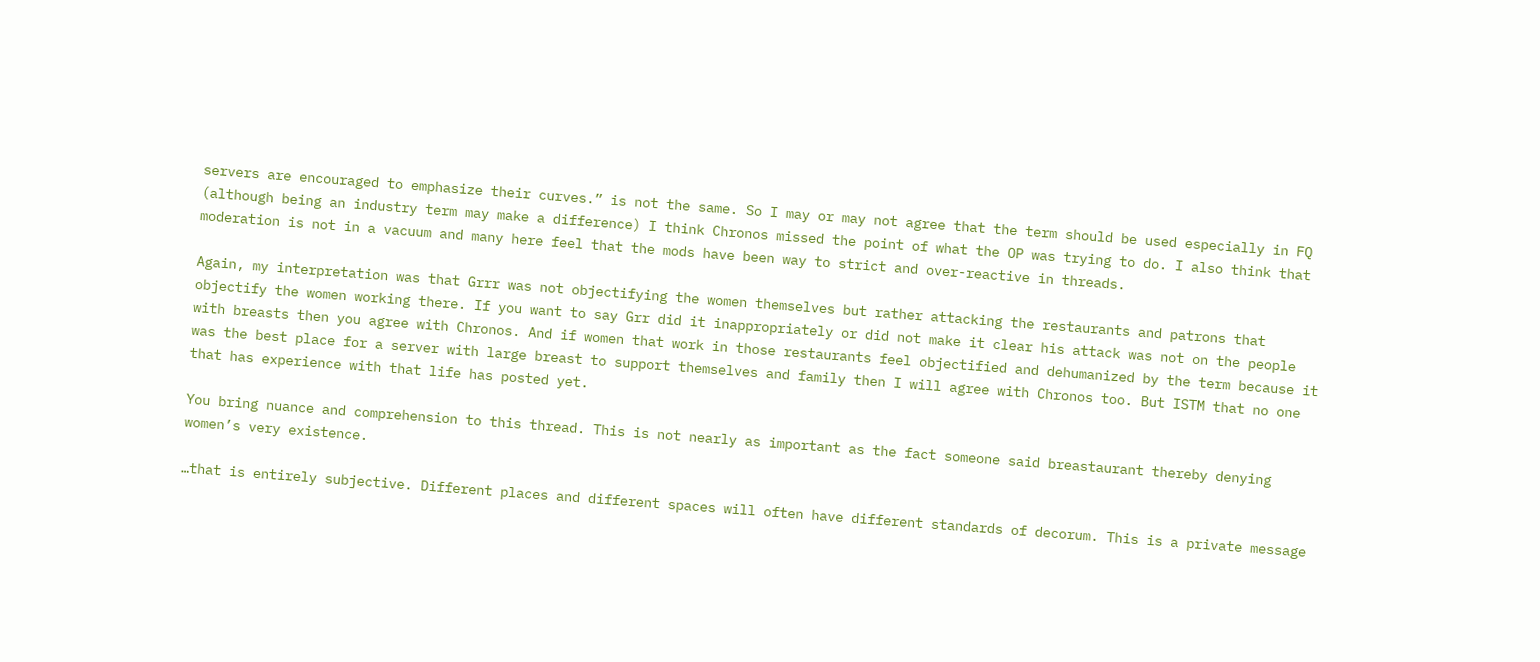servers are encouraged to emphasize their curves.” is not the same. So I may or may not agree that the term should be used especially in FQ (although being an industry term may make a difference) I think Chronos missed the point of what the OP was trying to do. I also think that moderation is not in a vacuum and many here feel that the mods have been way to strict and over-reactive in threads.

Again, my interpretation was that Grrr was not objectifying the women themselves but rather attacking the restaurants and patrons that objectify the women working there. If you want to say Grr did it inappropriately or did not make it clear his attack was not on the people with breasts then you agree with Chronos. And if women that work in those restaurants feel objectified and dehumanized by the term because it was the best place for a server with large breast to support themselves and family then I will agree with Chronos too. But ISTM that no one that has experience with that life has posted yet.

You bring nuance and comprehension to this thread. This is not nearly as important as the fact someone said breastaurant thereby denying women’s very existence.

…that is entirely subjective. Different places and different spaces will often have different standards of decorum. This is a private message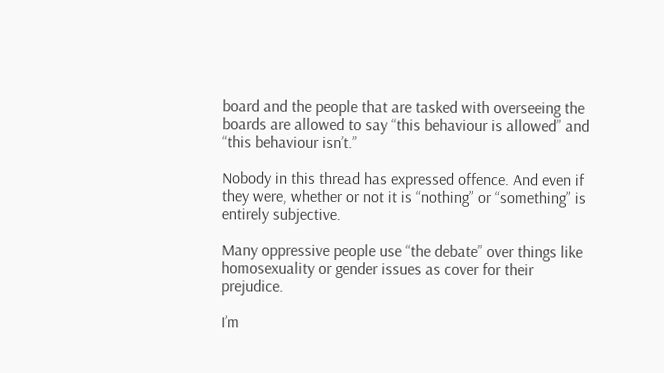board and the people that are tasked with overseeing the boards are allowed to say “this behaviour is allowed” and “this behaviour isn’t.”

Nobody in this thread has expressed offence. And even if they were, whether or not it is “nothing” or “something” is entirely subjective.

Many oppressive people use “the debate” over things like homosexuality or gender issues as cover for their prejudice.

I’m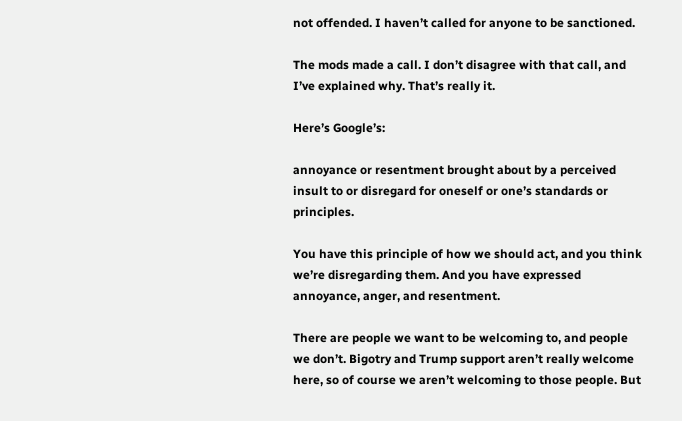not offended. I haven’t called for anyone to be sanctioned.

The mods made a call. I don’t disagree with that call, and I’ve explained why. That’s really it.

Here’s Google’s:

annoyance or resentment brought about by a perceived insult to or disregard for oneself or one’s standards or principles.

You have this principle of how we should act, and you think we’re disregarding them. And you have expressed annoyance, anger, and resentment.

There are people we want to be welcoming to, and people we don’t. Bigotry and Trump support aren’t really welcome here, so of course we aren’t welcoming to those people. But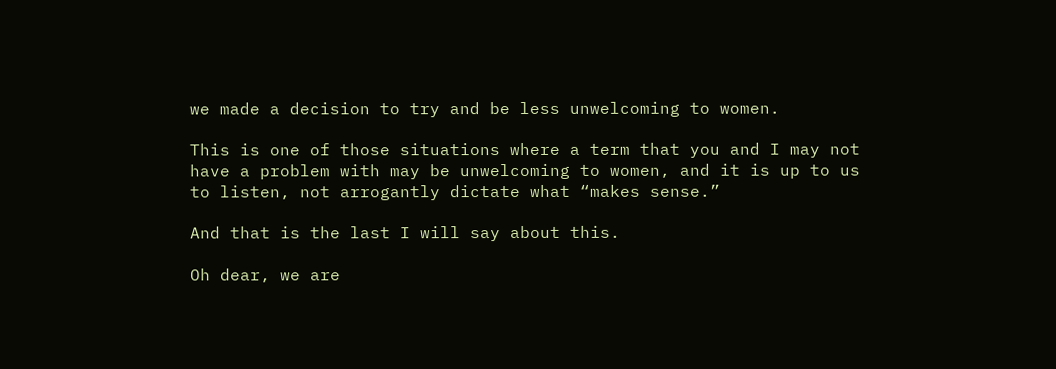we made a decision to try and be less unwelcoming to women.

This is one of those situations where a term that you and I may not have a problem with may be unwelcoming to women, and it is up to us to listen, not arrogantly dictate what “makes sense.”

And that is the last I will say about this.

Oh dear, we are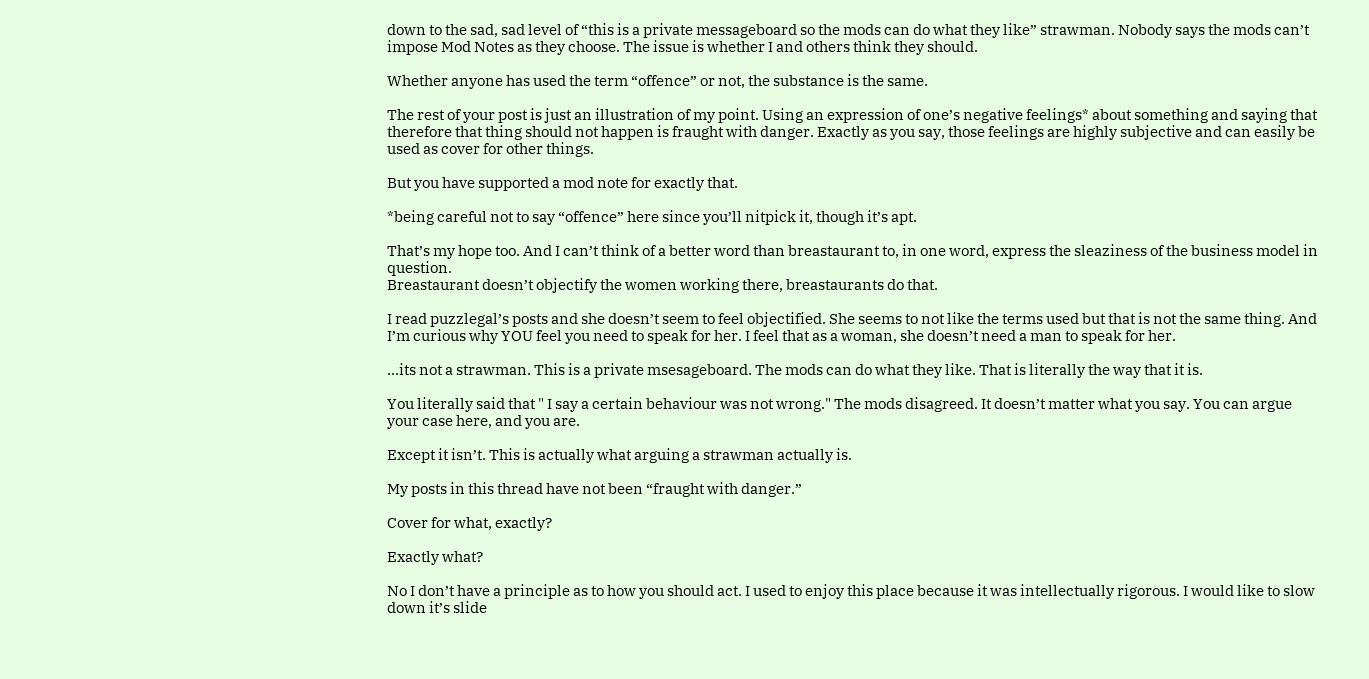down to the sad, sad level of “this is a private messageboard so the mods can do what they like” strawman. Nobody says the mods can’t impose Mod Notes as they choose. The issue is whether I and others think they should.

Whether anyone has used the term “offence” or not, the substance is the same.

The rest of your post is just an illustration of my point. Using an expression of one’s negative feelings* about something and saying that therefore that thing should not happen is fraught with danger. Exactly as you say, those feelings are highly subjective and can easily be used as cover for other things.

But you have supported a mod note for exactly that.

*being careful not to say “offence” here since you’ll nitpick it, though it’s apt.

That’s my hope too. And I can’t think of a better word than breastaurant to, in one word, express the sleaziness of the business model in question.
Breastaurant doesn’t objectify the women working there, breastaurants do that.

I read puzzlegal’s posts and she doesn’t seem to feel objectified. She seems to not like the terms used but that is not the same thing. And I’m curious why YOU feel you need to speak for her. I feel that as a woman, she doesn’t need a man to speak for her.

…its not a strawman. This is a private msesageboard. The mods can do what they like. That is literally the way that it is.

You literally said that " I say a certain behaviour was not wrong." The mods disagreed. It doesn’t matter what you say. You can argue your case here, and you are.

Except it isn’t. This is actually what arguing a strawman actually is.

My posts in this thread have not been “fraught with danger.”

Cover for what, exactly?

Exactly what?

No I don’t have a principle as to how you should act. I used to enjoy this place because it was intellectually rigorous. I would like to slow down it’s slide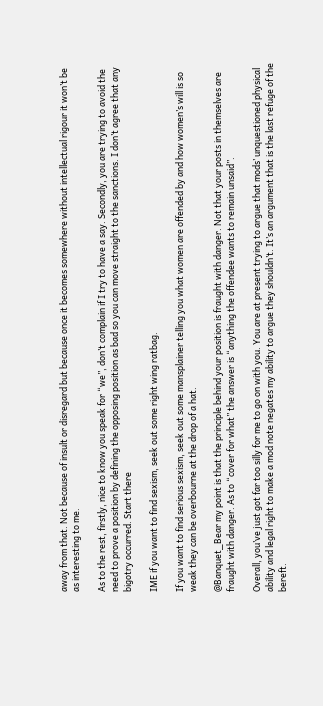away from that. Not because of insult or disregard but because once it becomes somewhere without intellectual rigour it won’t be as interesting to me.

As to the rest, firstly, nice to know you speak for “we”, don’t complain if I try to have a say. Secondly, you are trying to avoid the need to prove a position by defining the opposing position as bad so you can move straight to the sanctions. I don’t agree that any bigotry occurred. Start there

IME if you want to find sexism, seek out some right wing ratbag.

If you want to find serious sexism, seek out some mansplainer telling you what women are offended by and how women’s will is so weak they can be overbourne at the drop of a hat.

@Banquet_Bear my point is that the principle behind your position is fraught with danger. Not that your posts in themselves are fraught with danger. As to “cover for what” the answer is “anything the offendee wants to remain unsaid”.

Overall, you’ve just got far too silly for me to go on with you. You are at present trying to argue that mods’ unquestioned physical ability and legal right to make a mod note negates my ability to argue they shouldn’t. It’s an argument that is the last refuge of the bereft.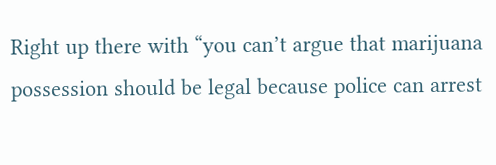Right up there with “you can’t argue that marijuana possession should be legal because police can arrest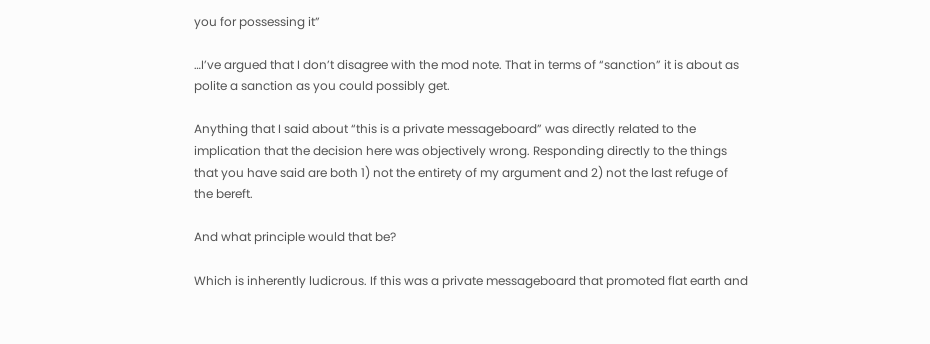you for possessing it”

…I’ve argued that I don’t disagree with the mod note. That in terms of “sanction” it is about as polite a sanction as you could possibly get.

Anything that I said about “this is a private messageboard” was directly related to the implication that the decision here was objectively wrong. Responding directly to the things that you have said are both 1) not the entirety of my argument and 2) not the last refuge of the bereft.

And what principle would that be?

Which is inherently ludicrous. If this was a private messageboard that promoted flat earth and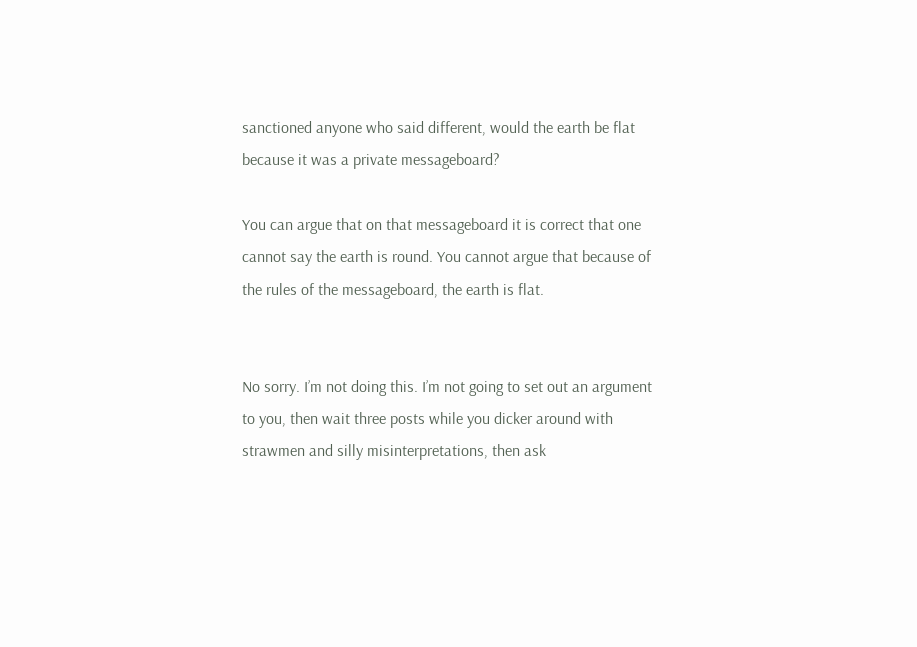sanctioned anyone who said different, would the earth be flat because it was a private messageboard?

You can argue that on that messageboard it is correct that one cannot say the earth is round. You cannot argue that because of the rules of the messageboard, the earth is flat.


No sorry. I’m not doing this. I’m not going to set out an argument to you, then wait three posts while you dicker around with strawmen and silly misinterpretations, then ask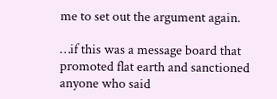me to set out the argument again.

…if this was a message board that promoted flat earth and sanctioned anyone who said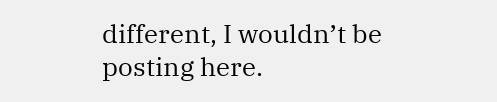different, I wouldn’t be posting here.